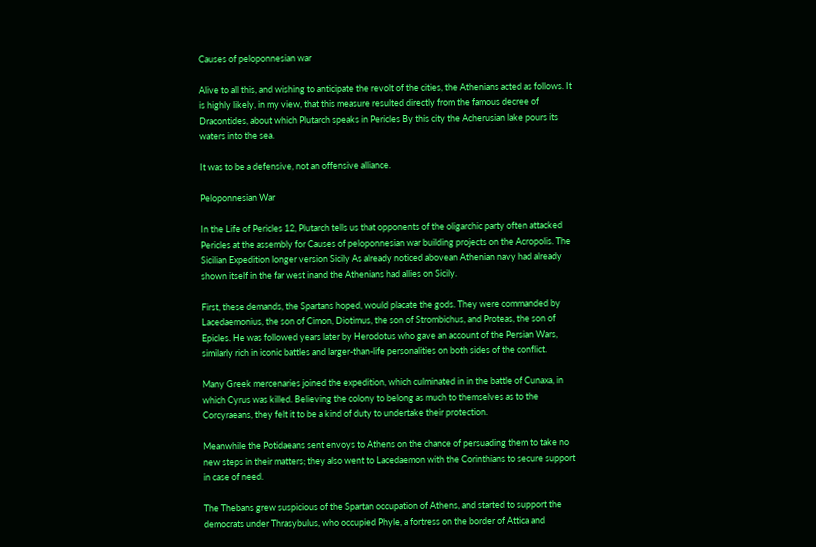Causes of peloponnesian war

Alive to all this, and wishing to anticipate the revolt of the cities, the Athenians acted as follows. It is highly likely, in my view, that this measure resulted directly from the famous decree of Dracontides, about which Plutarch speaks in Pericles By this city the Acherusian lake pours its waters into the sea.

It was to be a defensive, not an offensive alliance.

Peloponnesian War

In the Life of Pericles 12, Plutarch tells us that opponents of the oligarchic party often attacked Pericles at the assembly for Causes of peloponnesian war building projects on the Acropolis. The Sicilian Expedition longer version Sicily As already noticed abovean Athenian navy had already shown itself in the far west inand the Athenians had allies on Sicily.

First, these demands, the Spartans hoped, would placate the gods. They were commanded by Lacedaemonius, the son of Cimon, Diotimus, the son of Strombichus, and Proteas, the son of Epicles. He was followed years later by Herodotus who gave an account of the Persian Wars, similarly rich in iconic battles and larger-than-life personalities on both sides of the conflict.

Many Greek mercenaries joined the expedition, which culminated in in the battle of Cunaxa, in which Cyrus was killed. Believing the colony to belong as much to themselves as to the Corcyraeans, they felt it to be a kind of duty to undertake their protection.

Meanwhile the Potidaeans sent envoys to Athens on the chance of persuading them to take no new steps in their matters; they also went to Lacedaemon with the Corinthians to secure support in case of need.

The Thebans grew suspicious of the Spartan occupation of Athens, and started to support the democrats under Thrasybulus, who occupied Phyle, a fortress on the border of Attica and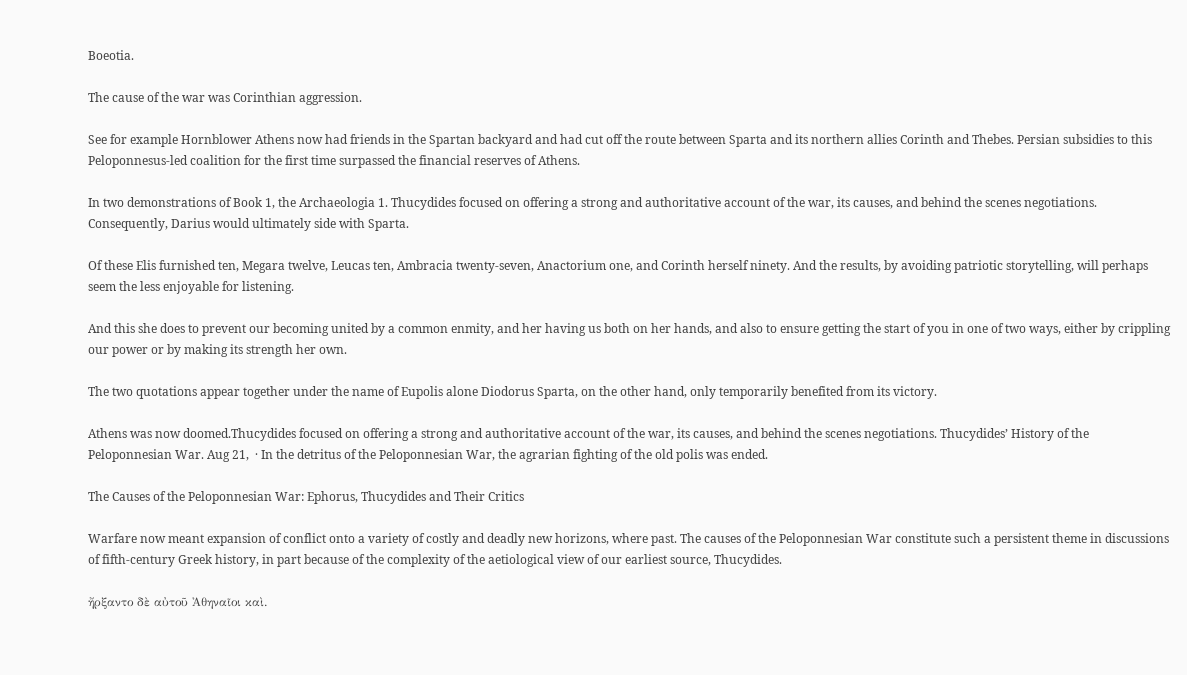Boeotia.

The cause of the war was Corinthian aggression.

See for example Hornblower Athens now had friends in the Spartan backyard and had cut off the route between Sparta and its northern allies Corinth and Thebes. Persian subsidies to this Peloponnesus-led coalition for the first time surpassed the financial reserves of Athens.

In two demonstrations of Book 1, the Archaeologia 1. Thucydides focused on offering a strong and authoritative account of the war, its causes, and behind the scenes negotiations. Consequently, Darius would ultimately side with Sparta.

Of these Elis furnished ten, Megara twelve, Leucas ten, Ambracia twenty-seven, Anactorium one, and Corinth herself ninety. And the results, by avoiding patriotic storytelling, will perhaps seem the less enjoyable for listening.

And this she does to prevent our becoming united by a common enmity, and her having us both on her hands, and also to ensure getting the start of you in one of two ways, either by crippling our power or by making its strength her own.

The two quotations appear together under the name of Eupolis alone Diodorus Sparta, on the other hand, only temporarily benefited from its victory.

Athens was now doomed.Thucydides focused on offering a strong and authoritative account of the war, its causes, and behind the scenes negotiations. Thucydides’ History of the Peloponnesian War. Aug 21,  · In the detritus of the Peloponnesian War, the agrarian fighting of the old polis was ended.

The Causes of the Peloponnesian War: Ephorus, Thucydides and Their Critics

Warfare now meant expansion of conflict onto a variety of costly and deadly new horizons, where past. The causes of the Peloponnesian War constitute such a persistent theme in discussions of fifth-century Greek history, in part because of the complexity of the aetiological view of our earliest source, Thucydides.

ἤρξαντο δὲ αὐτοῦ Ἀθηναῖοι καὶ.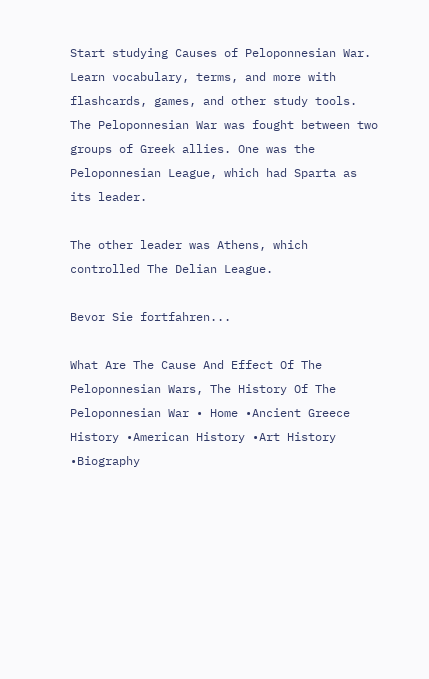Start studying Causes of Peloponnesian War. Learn vocabulary, terms, and more with flashcards, games, and other study tools. The Peloponnesian War was fought between two groups of Greek allies. One was the Peloponnesian League, which had Sparta as its leader.

The other leader was Athens, which controlled The Delian League.

Bevor Sie fortfahren...

What Are The Cause And Effect Of The Peloponnesian Wars, The History Of The Peloponnesian War • Home •Ancient Greece History •American History •Art History •Biography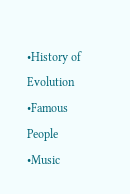•History of Evolution •Famous People •Music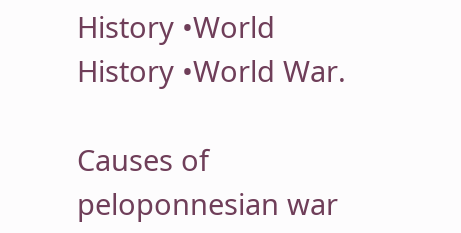History •World History •World War.

Causes of peloponnesian war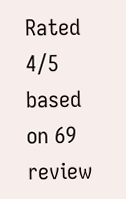Rated 4/5 based on 69 review